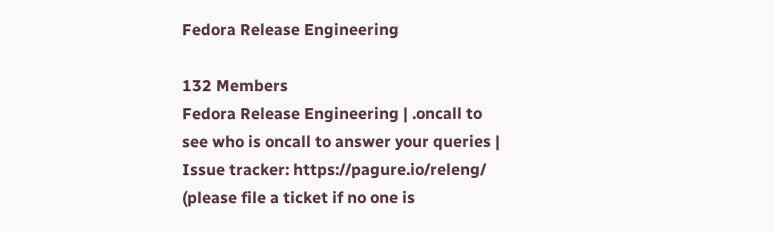Fedora Release Engineering

132 Members
Fedora Release Engineering | .oncall to see who is oncall to answer your queries | Issue tracker: https://pagure.io/releng/ (please file a ticket if no one is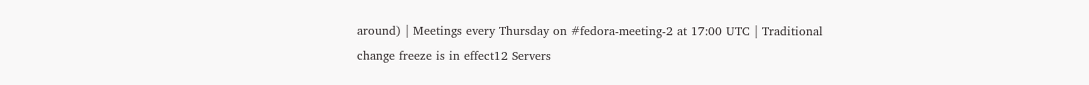around) | Meetings every Thursday on #fedora-meeting-2 at 17:00 UTC | Traditional change freeze is in effect12 Servers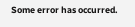Some error has occurred.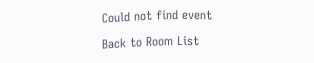Could not find event

Back to Room List